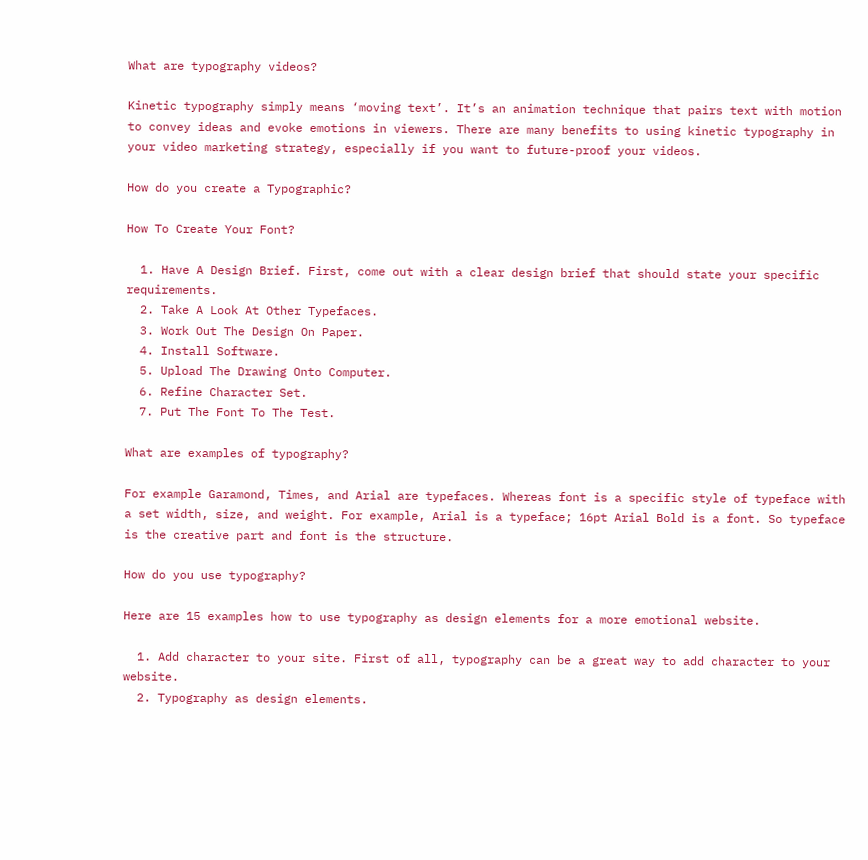What are typography videos?

Kinetic typography simply means ‘moving text’. It’s an animation technique that pairs text with motion to convey ideas and evoke emotions in viewers. There are many benefits to using kinetic typography in your video marketing strategy, especially if you want to future-proof your videos.

How do you create a Typographic?

How To Create Your Font?

  1. Have A Design Brief. First, come out with a clear design brief that should state your specific requirements.
  2. Take A Look At Other Typefaces.
  3. Work Out The Design On Paper.
  4. Install Software.
  5. Upload The Drawing Onto Computer.
  6. Refine Character Set.
  7. Put The Font To The Test.

What are examples of typography?

For example Garamond, Times, and Arial are typefaces. Whereas font is a specific style of typeface with a set width, size, and weight. For example, Arial is a typeface; 16pt Arial Bold is a font. So typeface is the creative part and font is the structure.

How do you use typography?

Here are 15 examples how to use typography as design elements for a more emotional website.

  1. Add character to your site. First of all, typography can be a great way to add character to your website.
  2. Typography as design elements.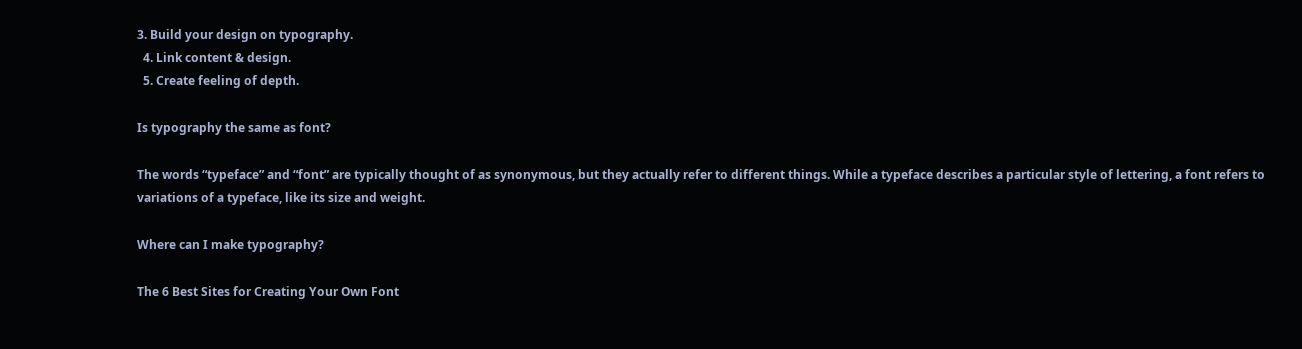3. Build your design on typography.
  4. Link content & design.
  5. Create feeling of depth.

Is typography the same as font?

The words “typeface” and “font” are typically thought of as synonymous, but they actually refer to different things. While a typeface describes a particular style of lettering, a font refers to variations of a typeface, like its size and weight.

Where can I make typography?

The 6 Best Sites for Creating Your Own Font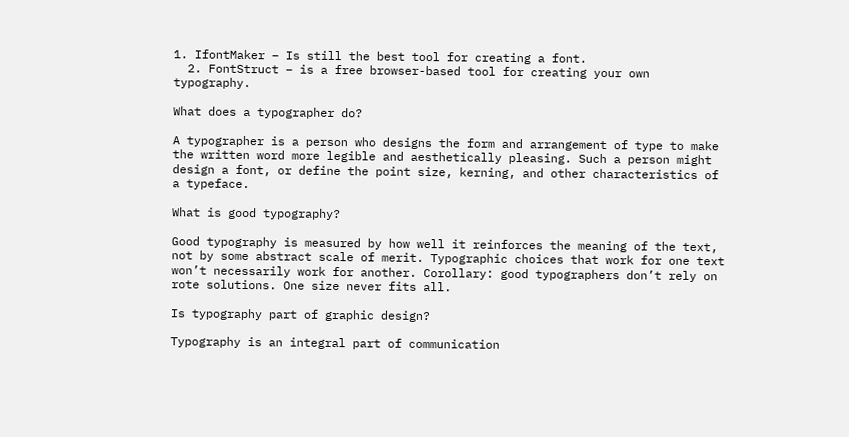1. IfontMaker – Is still the best tool for creating a font.
  2. FontStruct – is a free browser-based tool for creating your own typography.

What does a typographer do?

A typographer is a person who designs the form and arrangement of type to make the written word more legible and aesthetically pleasing. Such a person might design a font, or define the point size, kerning, and other characteristics of a typeface.

What is good typography?

Good typography is measured by how well it reinforces the meaning of the text, not by some abstract scale of merit. Typographic choices that work for one text won’t necessarily work for another. Corollary: good typographers don’t rely on rote solutions. One size never fits all.

Is typography part of graphic design?

Typography is an integral part of communication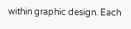within graphic design. Each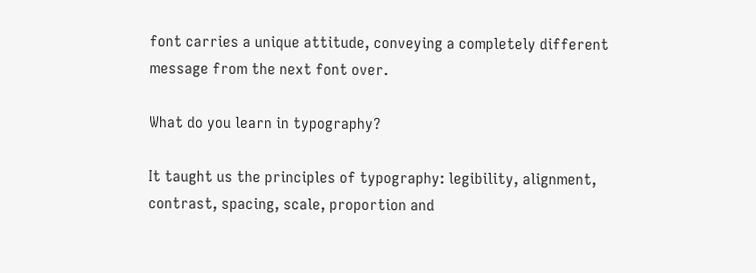font carries a unique attitude, conveying a completely different message from the next font over.

What do you learn in typography?

It taught us the principles of typography: legibility, alignment, contrast, spacing, scale, proportion and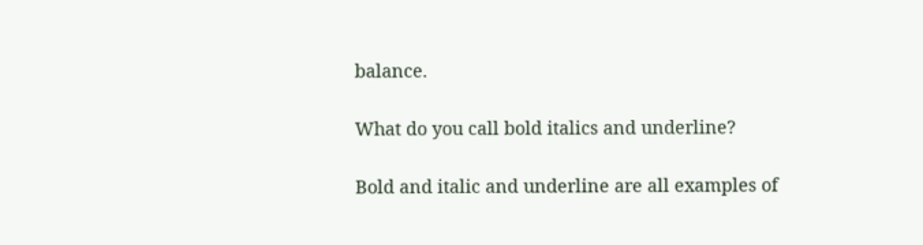balance.

What do you call bold italics and underline?

Bold and italic and underline are all examples of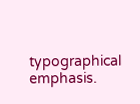typographical emphasis.